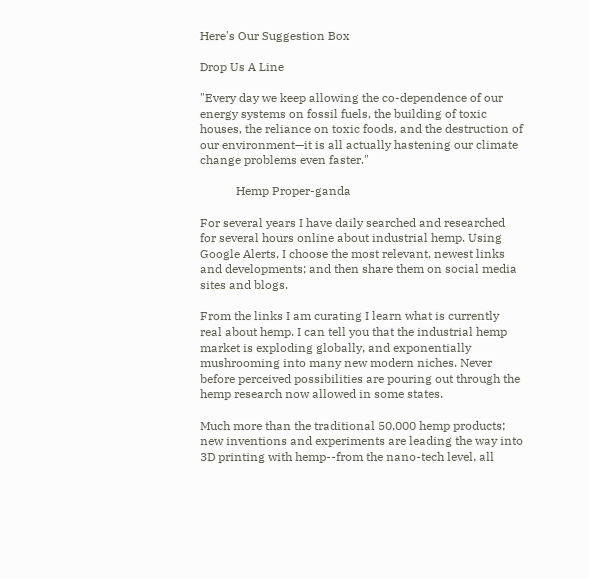Here's Our Suggestion Box

Drop Us A Line

"Every day we keep allowing the co-dependence of our energy systems on fossil fuels, the building of toxic houses, the reliance on toxic foods, and the destruction of our environment—it is all actually hastening our climate change problems even faster."

            Hemp Proper-ganda

For several years I have daily searched and researched for several hours online about industrial hemp. Using Google Alerts, I choose the most relevant, newest links and developments; and then share them on social media sites and blogs.

From the links I am curating I learn what is currently real about hemp. I can tell you that the industrial hemp market is exploding globally, and exponentially mushrooming into many new modern niches. Never before perceived possibilities are pouring out through the hemp research now allowed in some states.

Much more than the traditional 50,000 hemp products; new inventions and experiments are leading the way into 3D printing with hemp--from the nano-tech level, all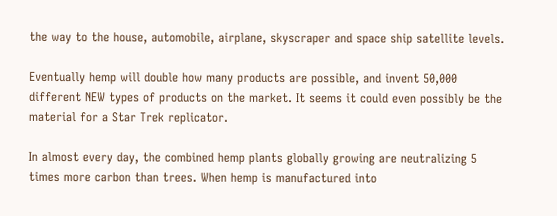the way to the house, automobile, airplane, skyscraper and space ship satellite levels.

Eventually hemp will double how many products are possible, and invent 50,000 different NEW types of products on the market. It seems it could even possibly be the material for a Star Trek replicator.

In almost every day, the combined hemp plants globally growing are neutralizing 5 times more carbon than trees. When hemp is manufactured into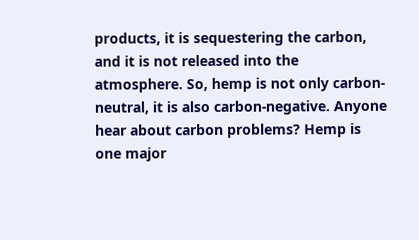products, it is sequestering the carbon, and it is not released into the atmosphere. So, hemp is not only carbon-neutral, it is also carbon-negative. Anyone hear about carbon problems? Hemp is one major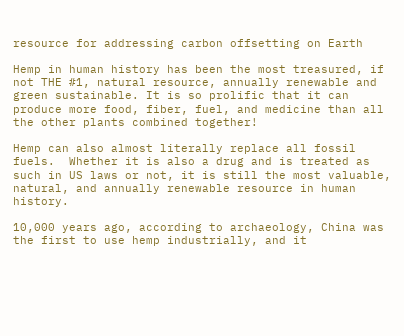resource for addressing carbon offsetting on Earth

Hemp in human history has been the most treasured, if not THE #1, natural resource, annually renewable and green sustainable. It is so prolific that it can produce more food, fiber, fuel, and medicine than all the other plants combined together!

Hemp can also almost literally replace all fossil fuels.  Whether it is also a drug and is treated as such in US laws or not, it is still the most valuable, natural, and annually renewable resource in human history.

10,000 years ago, according to archaeology, China was the first to use hemp industrially, and it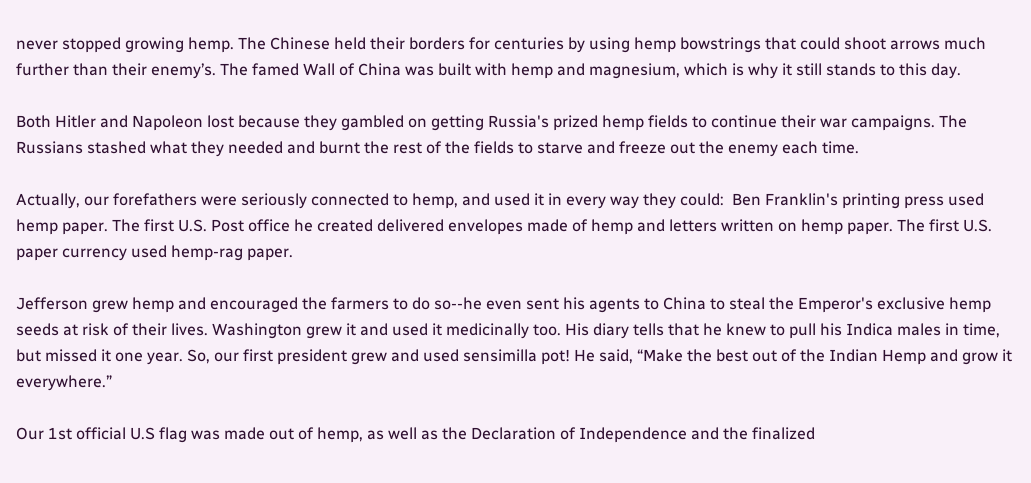never stopped growing hemp. The Chinese held their borders for centuries by using hemp bowstrings that could shoot arrows much further than their enemy’s. The famed Wall of China was built with hemp and magnesium, which is why it still stands to this day.

Both Hitler and Napoleon lost because they gambled on getting Russia's prized hemp fields to continue their war campaigns. The Russians stashed what they needed and burnt the rest of the fields to starve and freeze out the enemy each time.

Actually, our forefathers were seriously connected to hemp, and used it in every way they could:  Ben Franklin's printing press used hemp paper. The first U.S. Post office he created delivered envelopes made of hemp and letters written on hemp paper. The first U.S. paper currency used hemp-rag paper.

Jefferson grew hemp and encouraged the farmers to do so--he even sent his agents to China to steal the Emperor's exclusive hemp seeds at risk of their lives. Washington grew it and used it medicinally too. His diary tells that he knew to pull his Indica males in time, but missed it one year. So, our first president grew and used sensimilla pot! He said, “Make the best out of the Indian Hemp and grow it everywhere.”

Our 1st official U.S flag was made out of hemp, as well as the Declaration of Independence and the finalized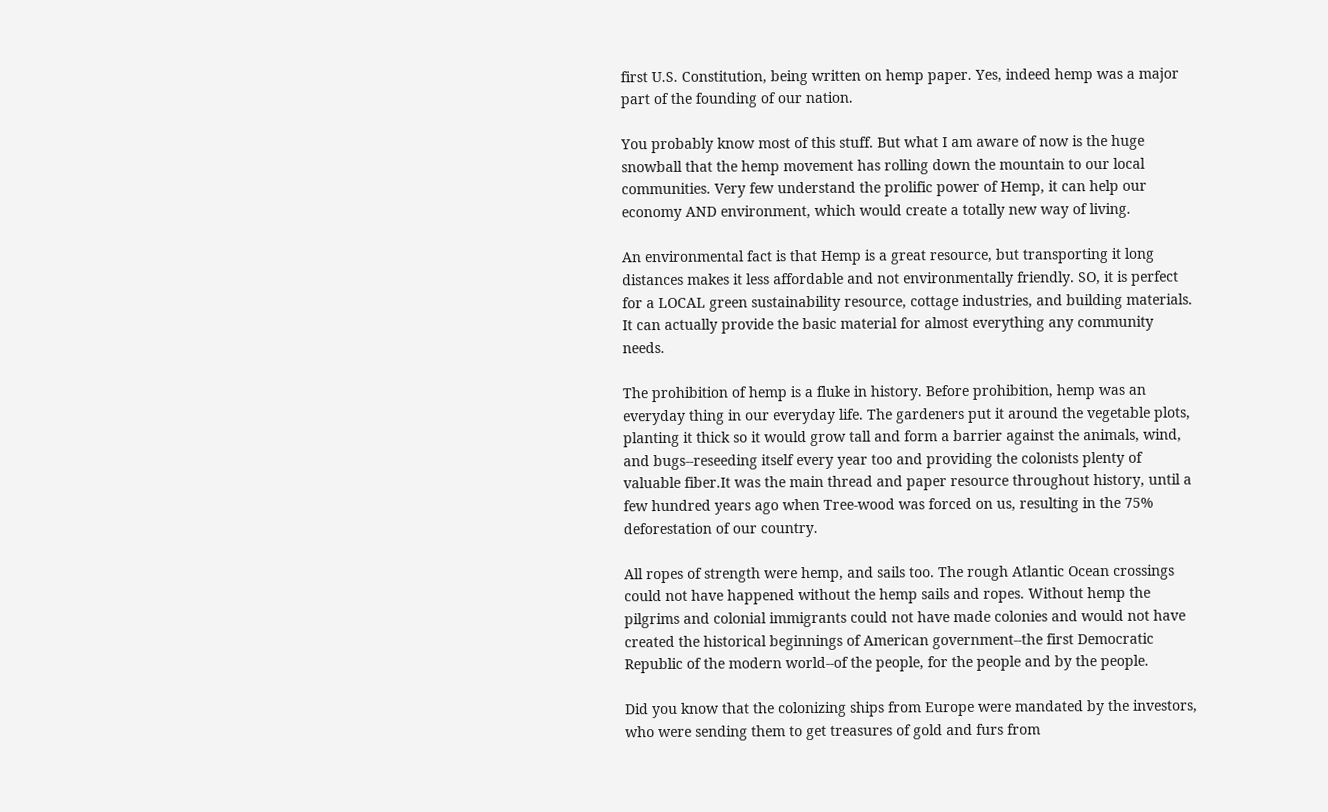first U.S. Constitution, being written on hemp paper. Yes, indeed hemp was a major part of the founding of our nation.

You probably know most of this stuff. But what I am aware of now is the huge snowball that the hemp movement has rolling down the mountain to our local communities. Very few understand the prolific power of Hemp, it can help our economy AND environment, which would create a totally new way of living.

An environmental fact is that Hemp is a great resource, but transporting it long distances makes it less affordable and not environmentally friendly. SO, it is perfect for a LOCAL green sustainability resource, cottage industries, and building materials. It can actually provide the basic material for almost everything any community needs.

The prohibition of hemp is a fluke in history. Before prohibition, hemp was an everyday thing in our everyday life. The gardeners put it around the vegetable plots, planting it thick so it would grow tall and form a barrier against the animals, wind, and bugs--reseeding itself every year too and providing the colonists plenty of valuable fiber.It was the main thread and paper resource throughout history, until a few hundred years ago when Tree-wood was forced on us, resulting in the 75% deforestation of our country.

All ropes of strength were hemp, and sails too. The rough Atlantic Ocean crossings could not have happened without the hemp sails and ropes. Without hemp the pilgrims and colonial immigrants could not have made colonies and would not have created the historical beginnings of American government--the first Democratic Republic of the modern world--of the people, for the people and by the people.

Did you know that the colonizing ships from Europe were mandated by the investors, who were sending them to get treasures of gold and furs from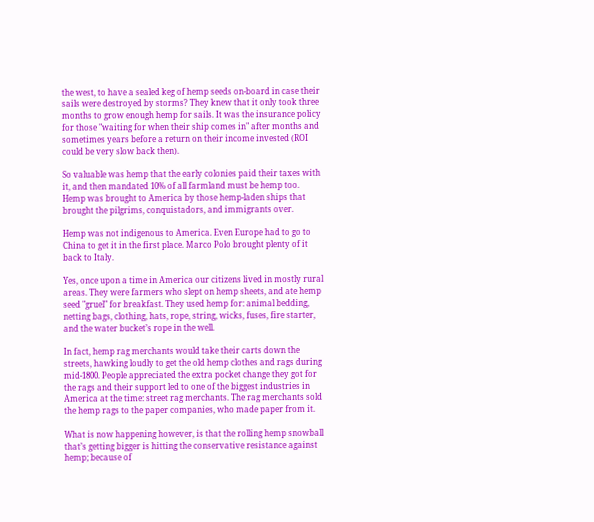the west, to have a sealed keg of hemp seeds on-board in case their sails were destroyed by storms? They knew that it only took three months to grow enough hemp for sails. It was the insurance policy for those "waiting for when their ship comes in" after months and sometimes years before a return on their income invested (ROI could be very slow back then).

So valuable was hemp that the early colonies paid their taxes with it, and then mandated 10% of all farmland must be hemp too. Hemp was brought to America by those hemp-laden ships that brought the pilgrims, conquistadors, and immigrants over.

Hemp was not indigenous to America. Even Europe had to go to China to get it in the first place. Marco Polo brought plenty of it back to Italy.

Yes, once upon a time in America our citizens lived in mostly rural areas. They were farmers who slept on hemp sheets, and ate hemp seed "gruel" for breakfast. They used hemp for: animal bedding, netting bags, clothing, hats, rope, string, wicks, fuses, fire starter, and the water bucket’s rope in the well.

In fact, hemp rag merchants would take their carts down the streets, hawking loudly to get the old hemp clothes and rags during mid-1800. People appreciated the extra pocket change they got for the rags and their support led to one of the biggest industries in America at the time: street rag merchants. The rag merchants sold the hemp rags to the paper companies, who made paper from it.

What is now happening however, is that the rolling hemp snowball that’s getting bigger is hitting the conservative resistance against hemp; because of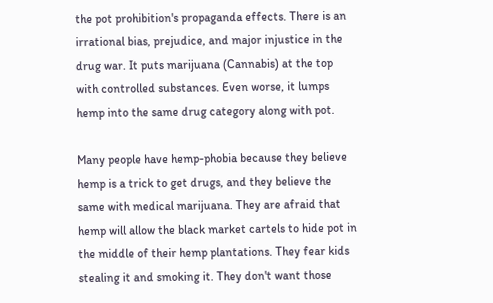the pot prohibition's propaganda effects. There is an irrational bias, prejudice, and major injustice in the drug war. It puts marijuana (Cannabis) at the top with controlled substances. Even worse, it lumps hemp into the same drug category along with pot.

Many people have hemp-phobia because they believe hemp is a trick to get drugs, and they believe the same with medical marijuana. They are afraid that hemp will allow the black market cartels to hide pot in the middle of their hemp plantations. They fear kids stealing it and smoking it. They don't want those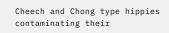Cheech and Chong type hippies contaminating their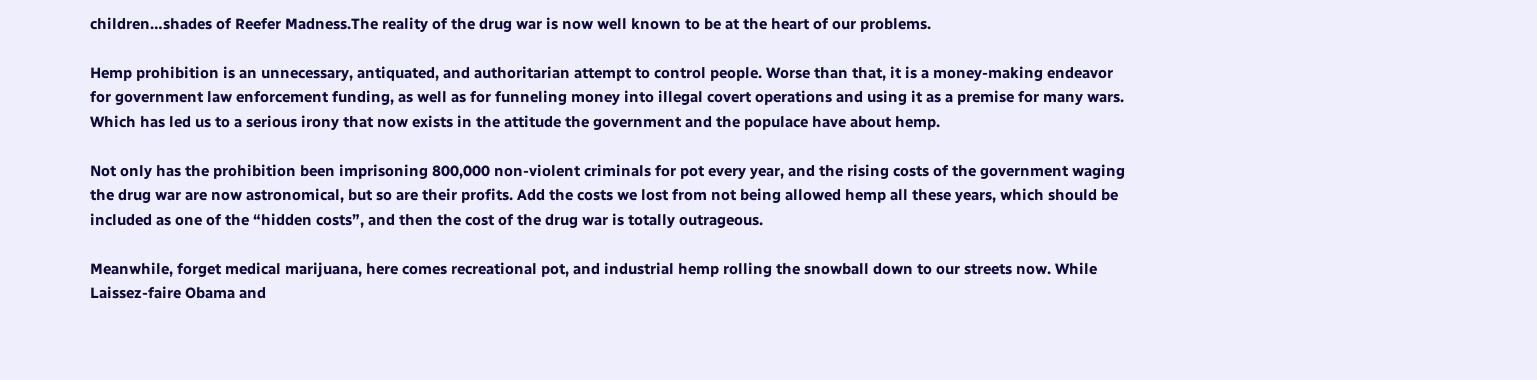children…shades of Reefer Madness.The reality of the drug war is now well known to be at the heart of our problems.

Hemp prohibition is an unnecessary, antiquated, and authoritarian attempt to control people. Worse than that, it is a money-making endeavor for government law enforcement funding, as well as for funneling money into illegal covert operations and using it as a premise for many wars. Which has led us to a serious irony that now exists in the attitude the government and the populace have about hemp.

Not only has the prohibition been imprisoning 800,000 non-violent criminals for pot every year, and the rising costs of the government waging the drug war are now astronomical, but so are their profits. Add the costs we lost from not being allowed hemp all these years, which should be included as one of the “hidden costs”, and then the cost of the drug war is totally outrageous.

Meanwhile, forget medical marijuana, here comes recreational pot, and industrial hemp rolling the snowball down to our streets now. While Laissez-faire Obama and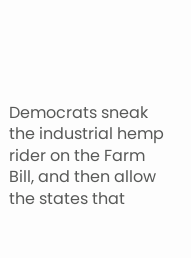Democrats sneak the industrial hemp rider on the Farm Bill, and then allow the states that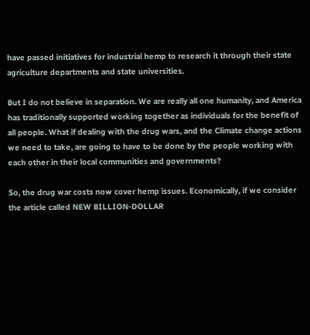have passed initiatives for industrial hemp to research it through their state agriculture departments and state universities.

But I do not believe in separation. We are really all one humanity, and America has traditionally supported working together as individuals for the benefit of all people. What if dealing with the drug wars, and the Climate change actions we need to take, are going to have to be done by the people working with each other in their local communities and governments?

So, the drug war costs now cover hemp issues. Economically, if we consider the article called NEW BILLION-DOLLAR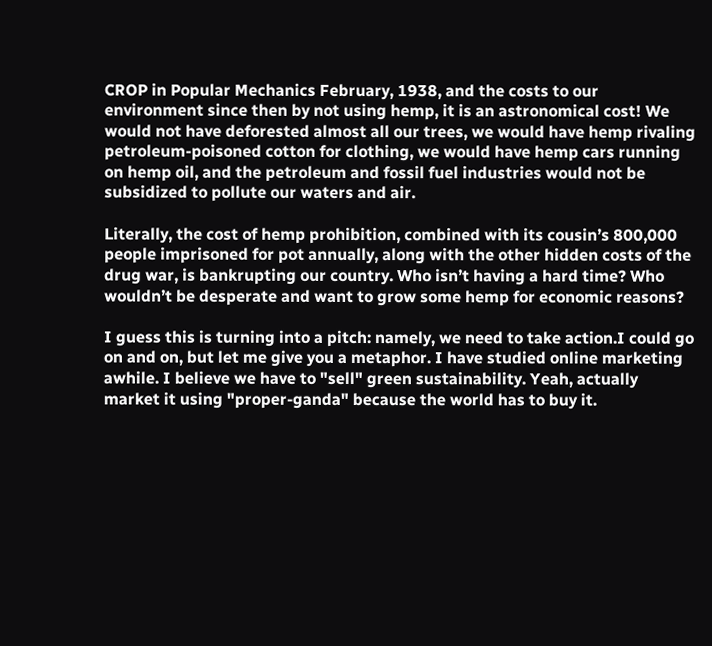CROP in Popular Mechanics February, 1938, and the costs to our environment since then by not using hemp, it is an astronomical cost! We would not have deforested almost all our trees, we would have hemp rivaling petroleum-poisoned cotton for clothing, we would have hemp cars running on hemp oil, and the petroleum and fossil fuel industries would not be subsidized to pollute our waters and air.

Literally, the cost of hemp prohibition, combined with its cousin’s 800,000 people imprisoned for pot annually, along with the other hidden costs of the drug war, is bankrupting our country. Who isn’t having a hard time? Who wouldn’t be desperate and want to grow some hemp for economic reasons?

I guess this is turning into a pitch: namely, we need to take action.I could go on and on, but let me give you a metaphor. I have studied online marketing awhile. I believe we have to "sell" green sustainability. Yeah, actually market it using "proper-ganda" because the world has to buy it.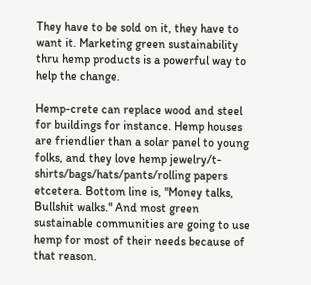They have to be sold on it, they have to want it. Marketing green sustainability thru hemp products is a powerful way to help the change.

Hemp-crete can replace wood and steel for buildings for instance. Hemp houses are friendlier than a solar panel to young folks, and they love hemp jewelry/t-shirts/bags/hats/pants/rolling papers etcetera. Bottom line is, "Money talks, Bullshit walks." And most green sustainable communities are going to use hemp for most of their needs because of that reason.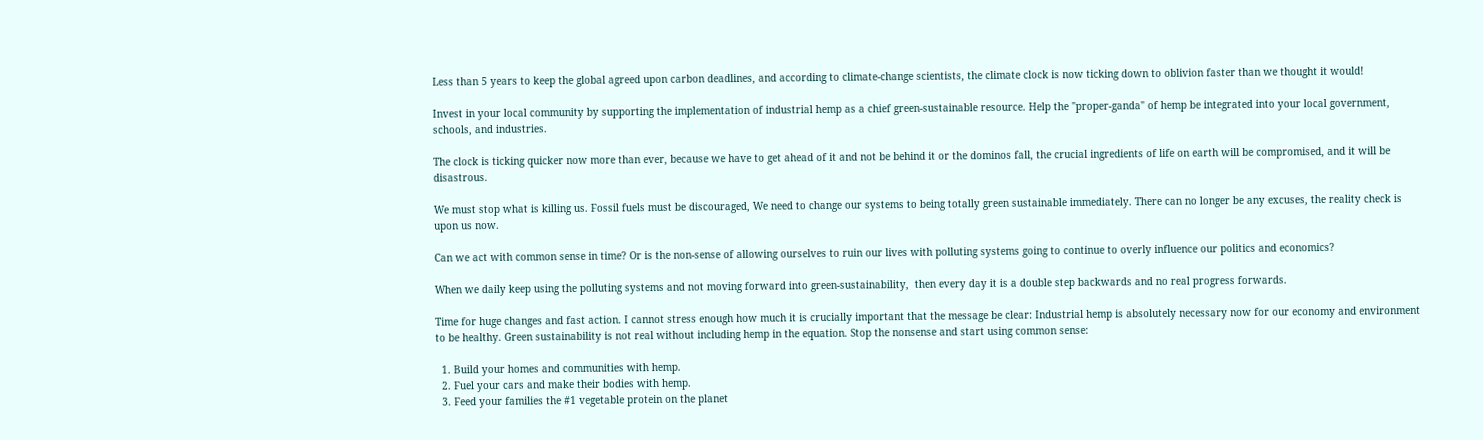Less than 5 years to keep the global agreed upon carbon deadlines, and according to climate-change scientists, the climate clock is now ticking down to oblivion faster than we thought it would!

Invest in your local community by supporting the implementation of industrial hemp as a chief green-sustainable resource. Help the "proper-ganda" of hemp be integrated into your local government, schools, and industries.

The clock is ticking quicker now more than ever, because we have to get ahead of it and not be behind it or the dominos fall, the crucial ingredients of life on earth will be compromised, and it will be disastrous.

We must stop what is killing us. Fossil fuels must be discouraged, We need to change our systems to being totally green sustainable immediately. There can no longer be any excuses, the reality check is upon us now.

Can we act with common sense in time? Or is the non-sense of allowing ourselves to ruin our lives with polluting systems going to continue to overly influence our politics and economics?

When we daily keep using the polluting systems and not moving forward into green-sustainability,  then every day it is a double step backwards and no real progress forwards.

Time for huge changes and fast action. I cannot stress enough how much it is crucially important that the message be clear: Industrial hemp is absolutely necessary now for our economy and environment to be healthy. Green sustainability is not real without including hemp in the equation. Stop the nonsense and start using common sense:

  1. Build your homes and communities with hemp.
  2. Fuel your cars and make their bodies with hemp.
  3. Feed your families the #1 vegetable protein on the planet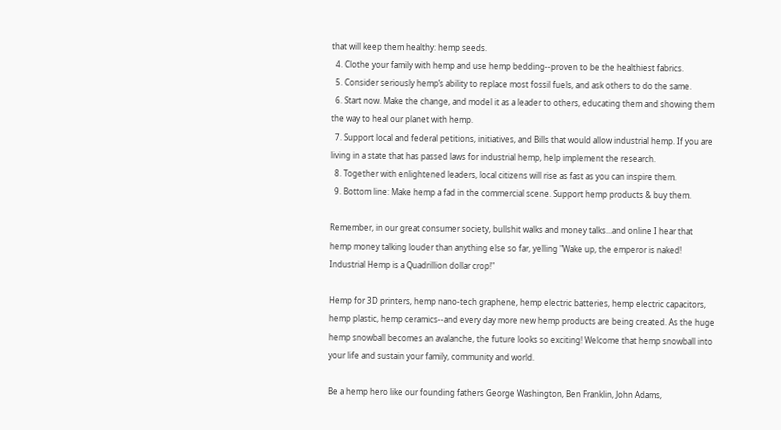that will keep them healthy: hemp seeds.
  4. Clothe your family with hemp and use hemp bedding--proven to be the healthiest fabrics.
  5. Consider seriously hemp’s ability to replace most fossil fuels, and ask others to do the same.
  6. Start now. Make the change, and model it as a leader to others, educating them and showing them the way to heal our planet with hemp.
  7. Support local and federal petitions, initiatives, and Bills that would allow industrial hemp. If you are living in a state that has passed laws for industrial hemp, help implement the research.
  8. Together with enlightened leaders, local citizens will rise as fast as you can inspire them.
  9. Bottom line: Make hemp a fad in the commercial scene. Support hemp products & buy them.

Remember, in our great consumer society, bullshit walks and money talks...and online I hear that hemp money talking louder than anything else so far, yelling "Wake up, the emperor is naked! Industrial Hemp is a Quadrillion dollar crop!"

Hemp for 3D printers, hemp nano-tech graphene, hemp electric batteries, hemp electric capacitors, hemp plastic, hemp ceramics--and every day more new hemp products are being created. As the huge hemp snowball becomes an avalanche, the future looks so exciting! Welcome that hemp snowball into your life and sustain your family, community and world.

Be a hemp hero like our founding fathers George Washington, Ben Franklin, John Adams,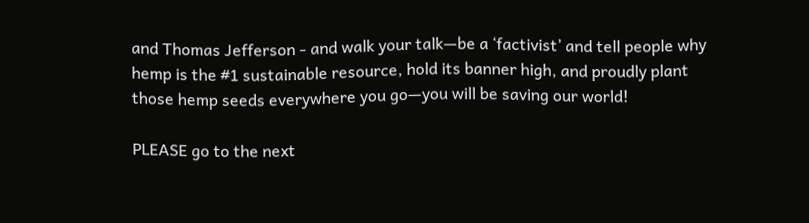and Thomas Jefferson - and walk your talk—be a ‘factivist’ and tell people why hemp is the #1 sustainable resource, hold its banner high, and proudly plant those hemp seeds everywhere you go—you will be saving our world!

PLEASE go to the next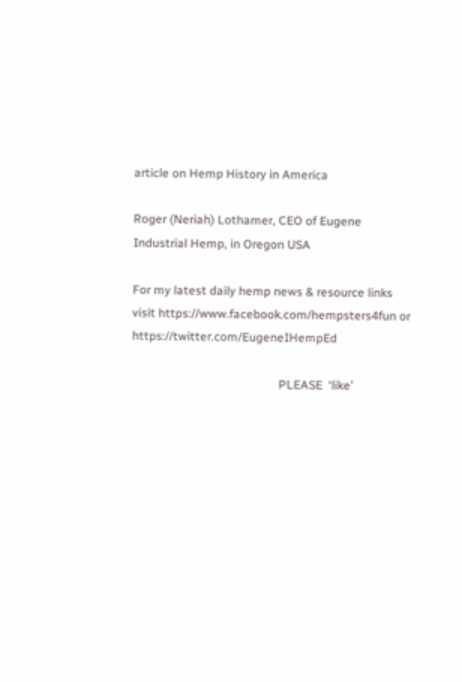article on Hemp History in America

Roger (Neriah) Lothamer, CEO of Eugene Industrial Hemp, in Oregon USA

For my latest daily hemp news & resource links visit https://www.facebook.com/hempsters4fun or https://twitter.com/EugeneIHempEd

                                                 PLEASE  ‘like’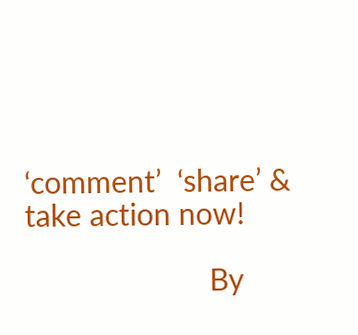‘comment’  ‘share’ & take action now!

                       By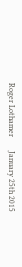Roger Lothamer       January 25th 2015